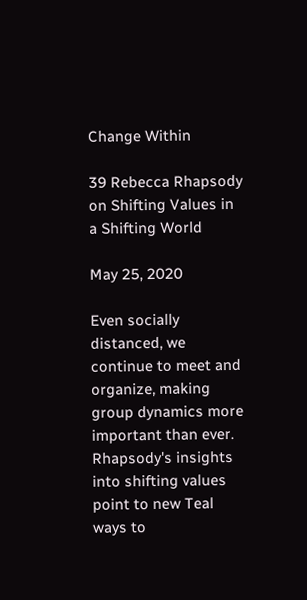Change Within

39 Rebecca Rhapsody on Shifting Values in a Shifting World

May 25, 2020

Even socially distanced, we continue to meet and organize, making group dynamics more important than ever. Rhapsody's insights into shifting values point to new Teal ways to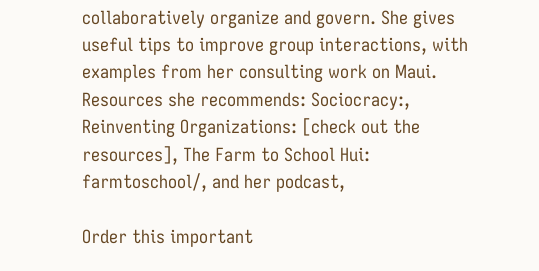collaboratively organize and govern. She gives useful tips to improve group interactions, with examples from her consulting work on Maui. Resources she recommends: Sociocracy:, Reinventing Organizations: [check out the resources], The Farm to School Hui: farmtoschool/, and her podcast,

Order this important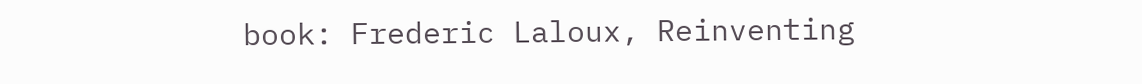book: Frederic Laloux, Reinventing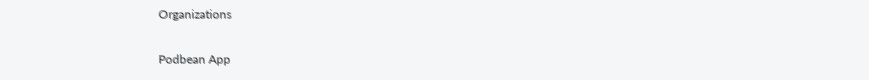Organizations

Podbean App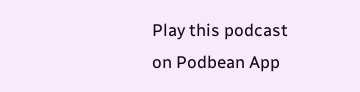Play this podcast on Podbean App